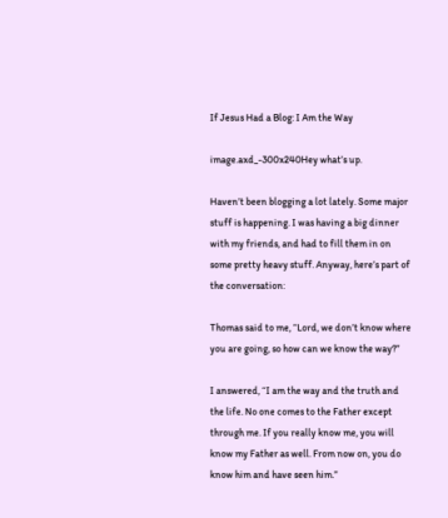If Jesus Had a Blog: I Am the Way

image.axd_-300x240Hey what’s up.

Haven’t been blogging a lot lately. Some major stuff is happening. I was having a big dinner with my friends, and had to fill them in on some pretty heavy stuff. Anyway, here’s part of the conversation:

Thomas said to me, “Lord, we don’t know where you are going, so how can we know the way?”

I answered, “I am the way and the truth and the life. No one comes to the Father except through me. If you really know me, you will know my Father as well. From now on, you do know him and have seen him.”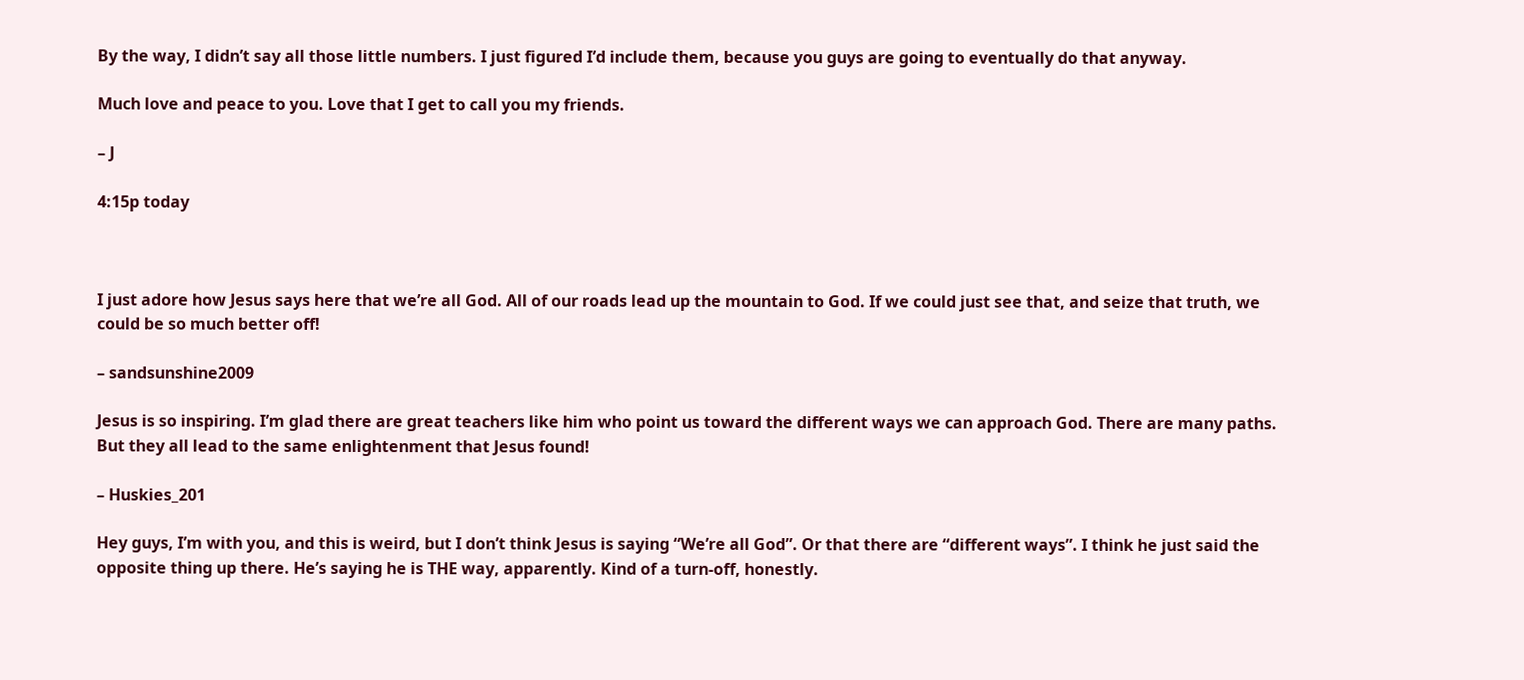By the way, I didn’t say all those little numbers. I just figured I’d include them, because you guys are going to eventually do that anyway.

Much love and peace to you. Love that I get to call you my friends.

– J

4:15p today



I just adore how Jesus says here that we’re all God. All of our roads lead up the mountain to God. If we could just see that, and seize that truth, we could be so much better off!

– sandsunshine2009

Jesus is so inspiring. I’m glad there are great teachers like him who point us toward the different ways we can approach God. There are many paths. But they all lead to the same enlightenment that Jesus found!

– Huskies_201

Hey guys, I’m with you, and this is weird, but I don’t think Jesus is saying “We’re all God”. Or that there are “different ways”. I think he just said the opposite thing up there. He’s saying he is THE way, apparently. Kind of a turn-off, honestly.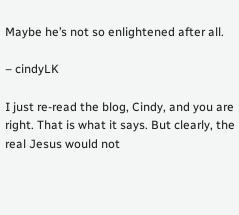Maybe he’s not so enlightened after all.

– cindyLK

I just re-read the blog, Cindy, and you are right. That is what it says. But clearly, the real Jesus would not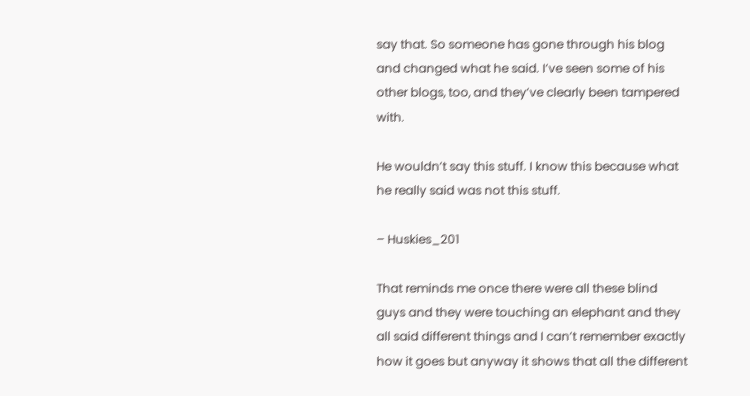say that. So someone has gone through his blog and changed what he said. I’ve seen some of his other blogs, too, and they’ve clearly been tampered with.

He wouldn’t say this stuff. I know this because what he really said was not this stuff.

– Huskies_201

That reminds me once there were all these blind guys and they were touching an elephant and they all said different things and I can’t remember exactly how it goes but anyway it shows that all the different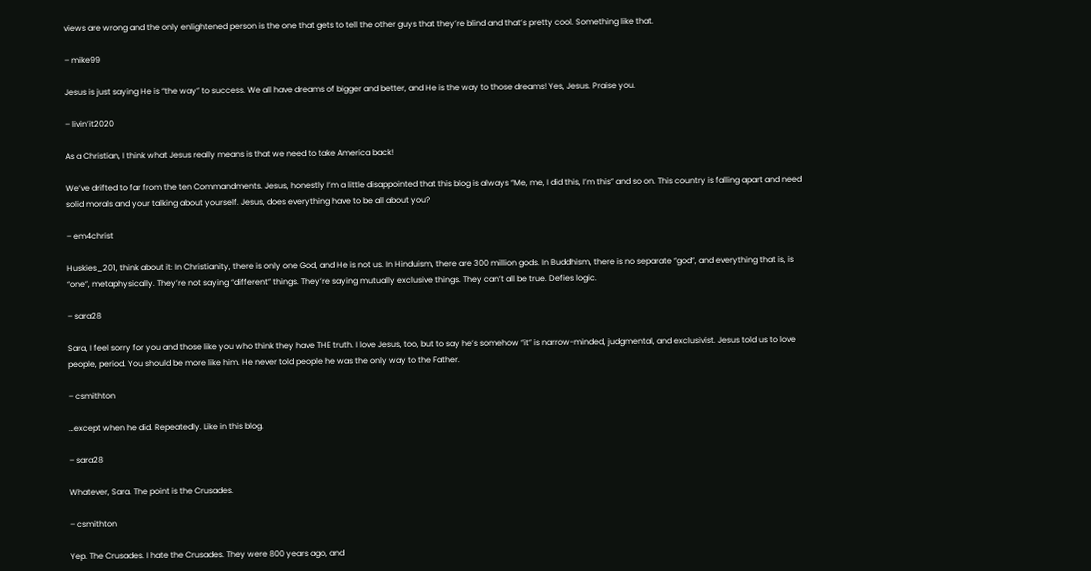views are wrong and the only enlightened person is the one that gets to tell the other guys that they’re blind and that’s pretty cool. Something like that.

– mike99

Jesus is just saying He is “the way” to success. We all have dreams of bigger and better, and He is the way to those dreams! Yes, Jesus. Praise you.

– livin’it2020

As a Christian, I think what Jesus really means is that we need to take America back!

We’ve drifted to far from the ten Commandments. Jesus, honestly I’m a little disappointed that this blog is always “Me, me, I did this, I’m this” and so on. This country is falling apart and need solid morals and your talking about yourself. Jesus, does everything have to be all about you?

– em4christ

Huskies_201, think about it: In Christianity, there is only one God, and He is not us. In Hinduism, there are 300 million gods. In Buddhism, there is no separate “god”, and everything that is, is “one”, metaphysically. They’re not saying “different” things. They’re saying mutually exclusive things. They can’t all be true. Defies logic.

– sara28

Sara, I feel sorry for you and those like you who think they have THE truth. I love Jesus, too, but to say he’s somehow “it” is narrow-minded, judgmental, and exclusivist. Jesus told us to love people, period. You should be more like him. He never told people he was the only way to the Father.

– csmithton

…except when he did. Repeatedly. Like in this blog.

– sara28

Whatever, Sara. The point is the Crusades.

– csmithton

Yep. The Crusades. I hate the Crusades. They were 800 years ago, and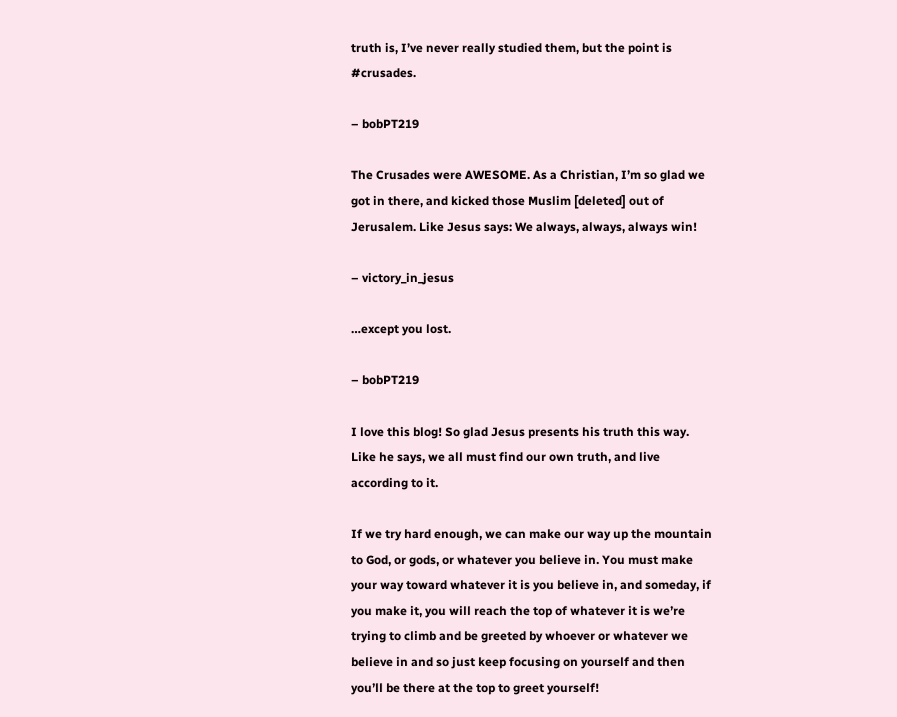truth is, I’ve never really studied them, but the point is #crusades.

– bobPT219

The Crusades were AWESOME. As a Christian, I’m so glad we got in there, and kicked those Muslim [deleted] out of Jerusalem. Like Jesus says: We always, always, always win!

– victory_in_jesus

…except you lost.

– bobPT219

I love this blog! So glad Jesus presents his truth this way. Like he says, we all must find our own truth, and live according to it.

If we try hard enough, we can make our way up the mountain to God, or gods, or whatever you believe in. You must make your way toward whatever it is you believe in, and someday, if you make it, you will reach the top of whatever it is we’re trying to climb and be greeted by whoever or whatever we believe in and so just keep focusing on yourself and then you’ll be there at the top to greet yourself!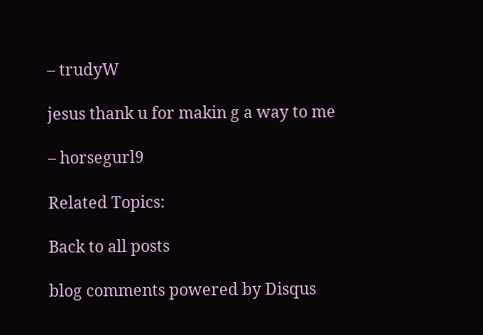– trudyW

jesus thank u for makin g a way to me

– horsegurl9

Related Topics:

Back to all posts

blog comments powered by Disqus